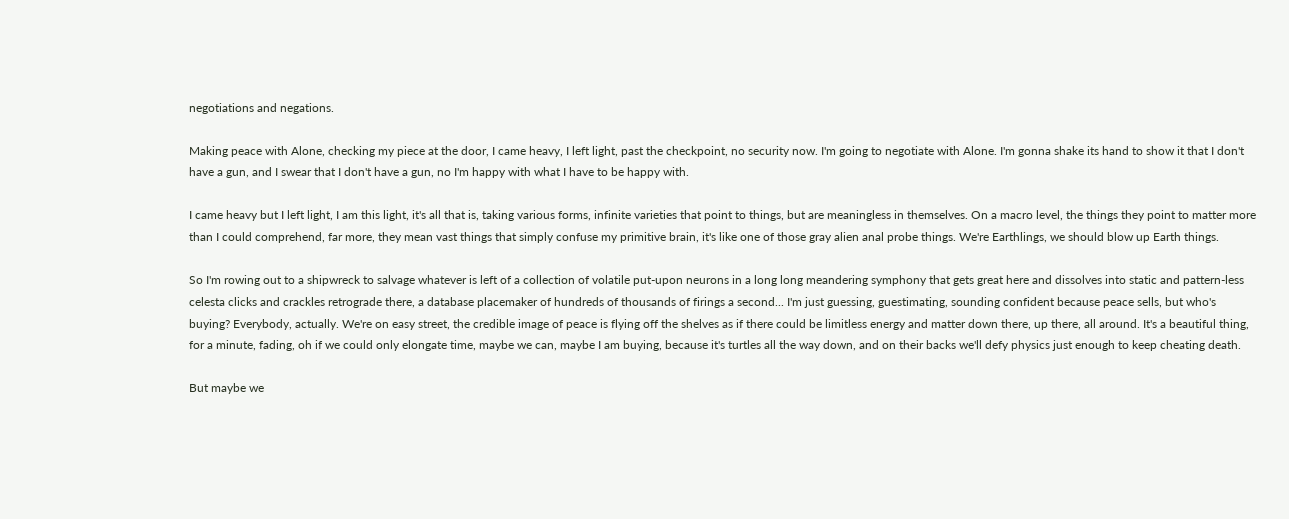negotiations and negations.

Making peace with Alone, checking my piece at the door, I came heavy, I left light, past the checkpoint, no security now. I'm going to negotiate with Alone. I'm gonna shake its hand to show it that I don't have a gun, and I swear that I don't have a gun, no I'm happy with what I have to be happy with.

I came heavy but I left light, I am this light, it's all that is, taking various forms, infinite varieties that point to things, but are meaningless in themselves. On a macro level, the things they point to matter more than I could comprehend, far more, they mean vast things that simply confuse my primitive brain, it's like one of those gray alien anal probe things. We're Earthlings, we should blow up Earth things.

So I'm rowing out to a shipwreck to salvage whatever is left of a collection of volatile put-upon neurons in a long long meandering symphony that gets great here and dissolves into static and pattern-less celesta clicks and crackles retrograde there, a database placemaker of hundreds of thousands of firings a second... I'm just guessing, guestimating, sounding confident because peace sells, but who's buying? Everybody, actually. We're on easy street, the credible image of peace is flying off the shelves as if there could be limitless energy and matter down there, up there, all around. It's a beautiful thing, for a minute, fading, oh if we could only elongate time, maybe we can, maybe I am buying, because it's turtles all the way down, and on their backs we'll defy physics just enough to keep cheating death.

But maybe we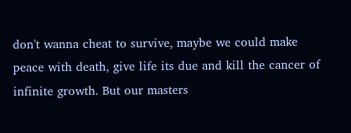don't wanna cheat to survive, maybe we could make peace with death, give life its due and kill the cancer of infinite growth. But our masters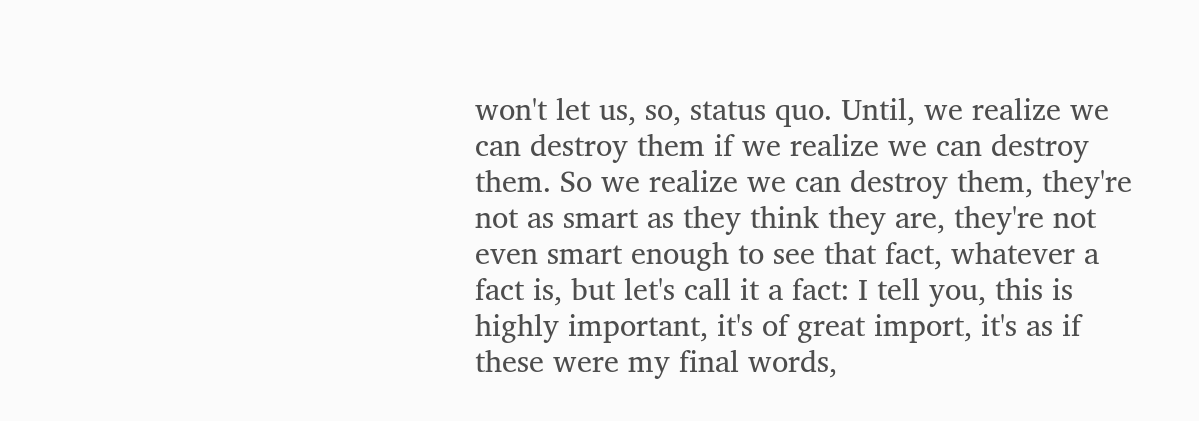won't let us, so, status quo. Until, we realize we can destroy them if we realize we can destroy them. So we realize we can destroy them, they're not as smart as they think they are, they're not even smart enough to see that fact, whatever a fact is, but let's call it a fact: I tell you, this is highly important, it's of great import, it's as if these were my final words,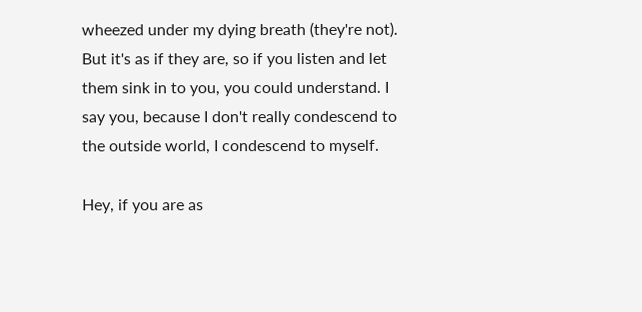wheezed under my dying breath (they're not). But it's as if they are, so if you listen and let them sink in to you, you could understand. I say you, because I don't really condescend to the outside world, I condescend to myself.

Hey, if you are as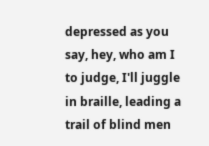depressed as you say, hey, who am I to judge, I'll juggle in braille, leading a trail of blind men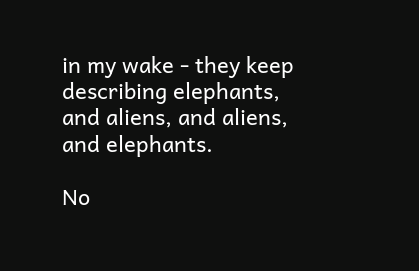in my wake - they keep describing elephants, and aliens, and aliens, and elephants.

No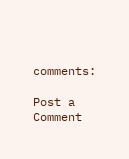comments:

Post a Comment